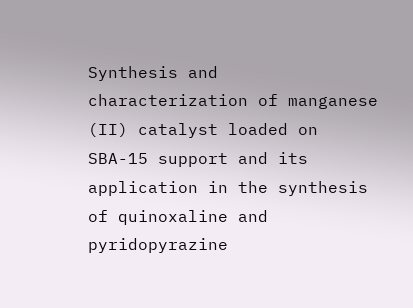Synthesis and characterization of manganese (II) catalyst loaded on SBA-15 support and its application in the synthesis of quinoxaline and pyridopyrazine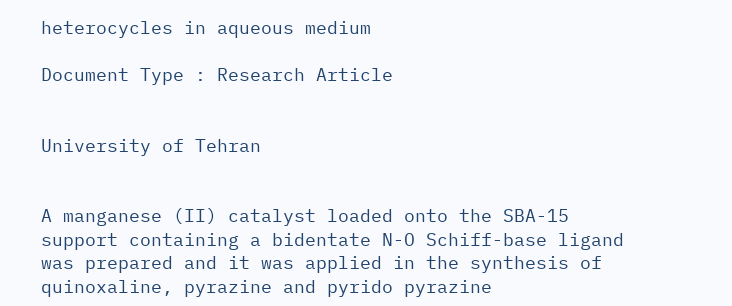heterocycles in aqueous medium

Document Type : Research Article


University of Tehran


A manganese (II) catalyst loaded onto the SBA-15 support containing a bidentate N-O Schiff-base ligand was prepared and it was applied in the synthesis of quinoxaline, pyrazine and pyrido pyrazine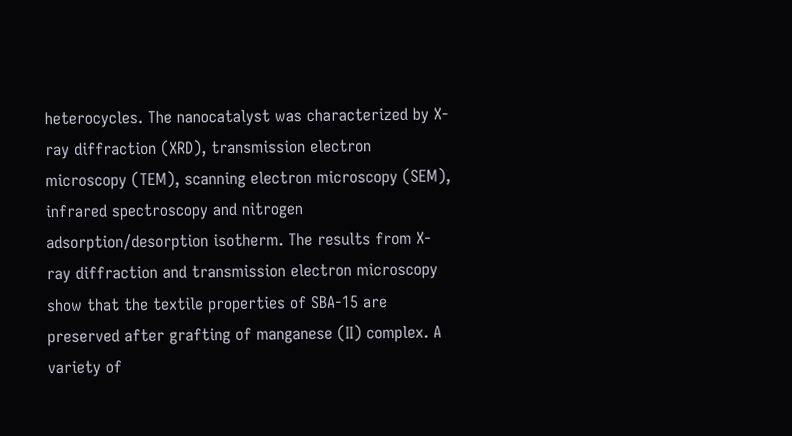heterocycles. The nanocatalyst was characterized by X-ray diffraction (XRD), transmission electron microscopy (TEM), scanning electron microscopy (SEM), infrared spectroscopy and nitrogen adsorption/desorption isotherm. The results from X-ray diffraction and transmission electron microscopy show that the textile properties of SBA-15 are preserved after grafting of manganese (II) complex. A variety of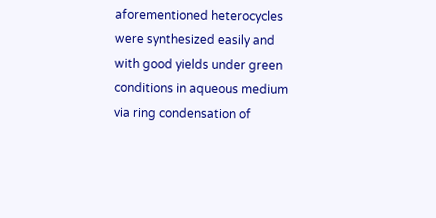aforementioned heterocycles were synthesized easily and with good yields under green conditions in aqueous medium via ring condensation of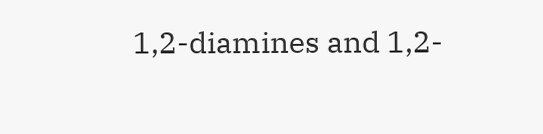1,2-diamines and 1,2-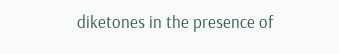diketones in the presence of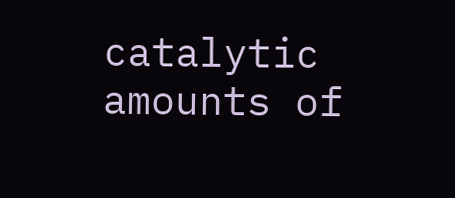catalytic amounts of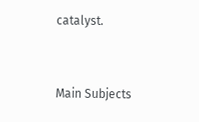catalyst.


Main Subjects